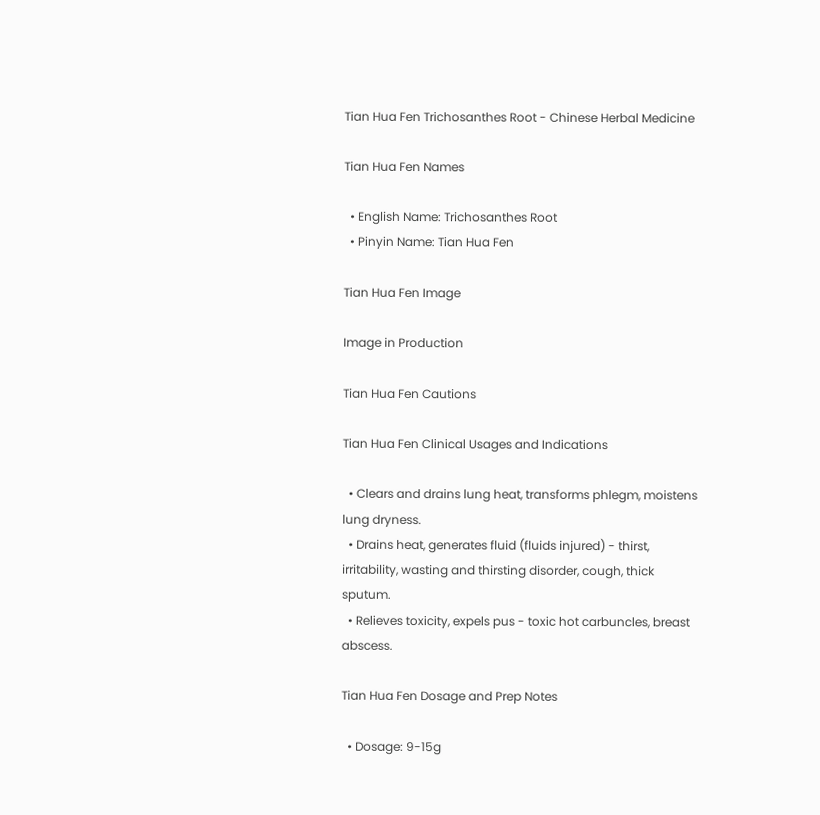Tian Hua Fen Trichosanthes Root - Chinese Herbal Medicine

Tian Hua Fen Names

  • English Name: Trichosanthes Root
  • Pinyin Name: Tian Hua Fen

Tian Hua Fen Image

Image in Production

Tian Hua Fen Cautions

Tian Hua Fen Clinical Usages and Indications

  • Clears and drains lung heat, transforms phlegm, moistens lung dryness.
  • Drains heat, generates fluid (fluids injured) - thirst, irritability, wasting and thirsting disorder, cough, thick sputum.
  • Relieves toxicity, expels pus - toxic hot carbuncles, breast abscess.

Tian Hua Fen Dosage and Prep Notes

  • Dosage: 9-15g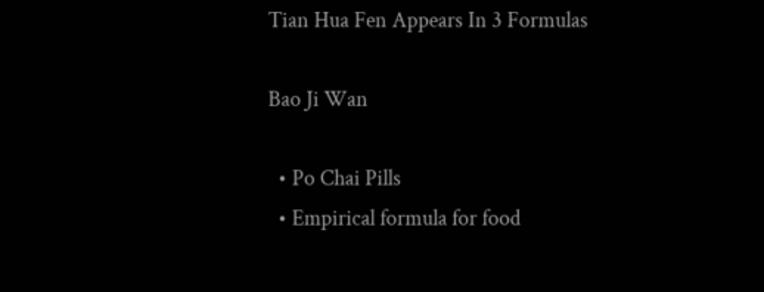Tian Hua Fen Appears In 3 Formulas

Bao Ji Wan

  • Po Chai Pills
  • Empirical formula for food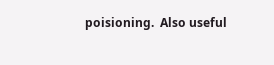poisioning.  Also useful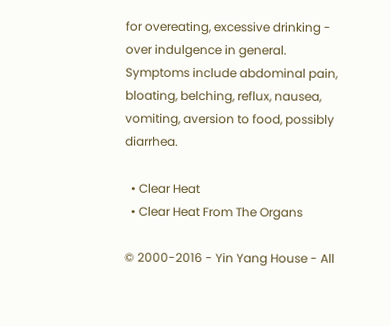for overeating, excessive drinking - over indulgence in general.  Symptoms include abdominal pain, bloating, belching, reflux, nausea, vomiting, aversion to food, possibly diarrhea.

  • Clear Heat
  • Clear Heat From The Organs

© 2000-2016 - Yin Yang House - All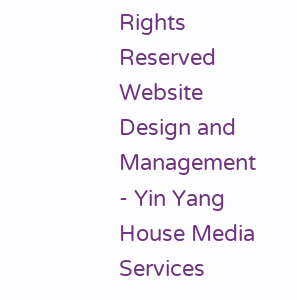Rights Reserved
Website Design and Management - Yin Yang House Media Services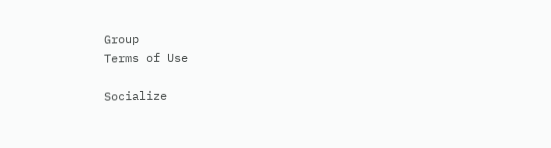Group
Terms of Use

Socialize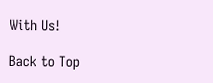With Us!

Back to Top